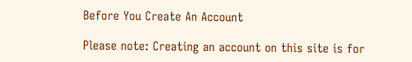Before You Create An Account

Please note: Creating an account on this site is for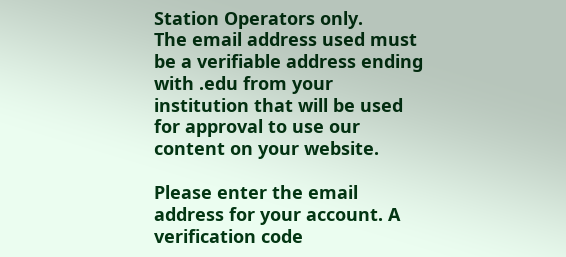Station Operators only.
The email address used must be a verifiable address ending with .edu from your institution that will be used for approval to use our content on your website.

Please enter the email address for your account. A verification code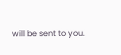will be sent to you.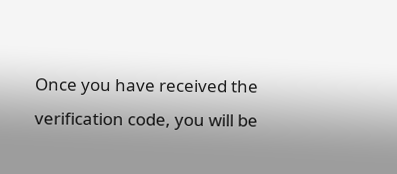Once you have received the verification code, you will be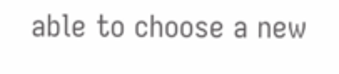able to choose a new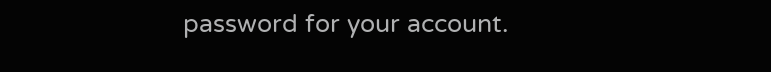password for your account.